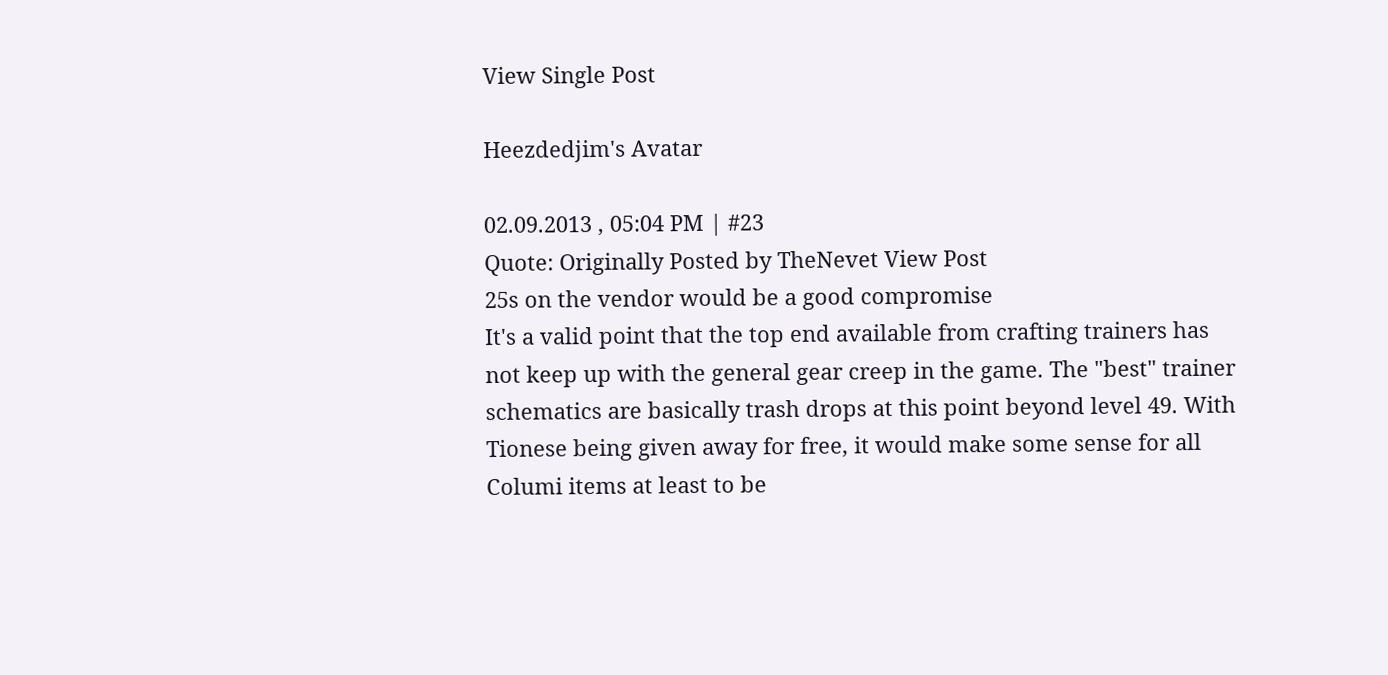View Single Post

Heezdedjim's Avatar

02.09.2013 , 05:04 PM | #23
Quote: Originally Posted by TheNevet View Post
25s on the vendor would be a good compromise
It's a valid point that the top end available from crafting trainers has not keep up with the general gear creep in the game. The "best" trainer schematics are basically trash drops at this point beyond level 49. With Tionese being given away for free, it would make some sense for all Columi items at least to be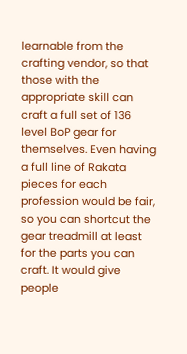learnable from the crafting vendor, so that those with the appropriate skill can craft a full set of 136 level BoP gear for themselves. Even having a full line of Rakata pieces for each profession would be fair, so you can shortcut the gear treadmill at least for the parts you can craft. It would give people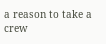a reason to take a crew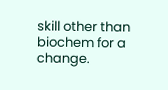skill other than biochem for a change.